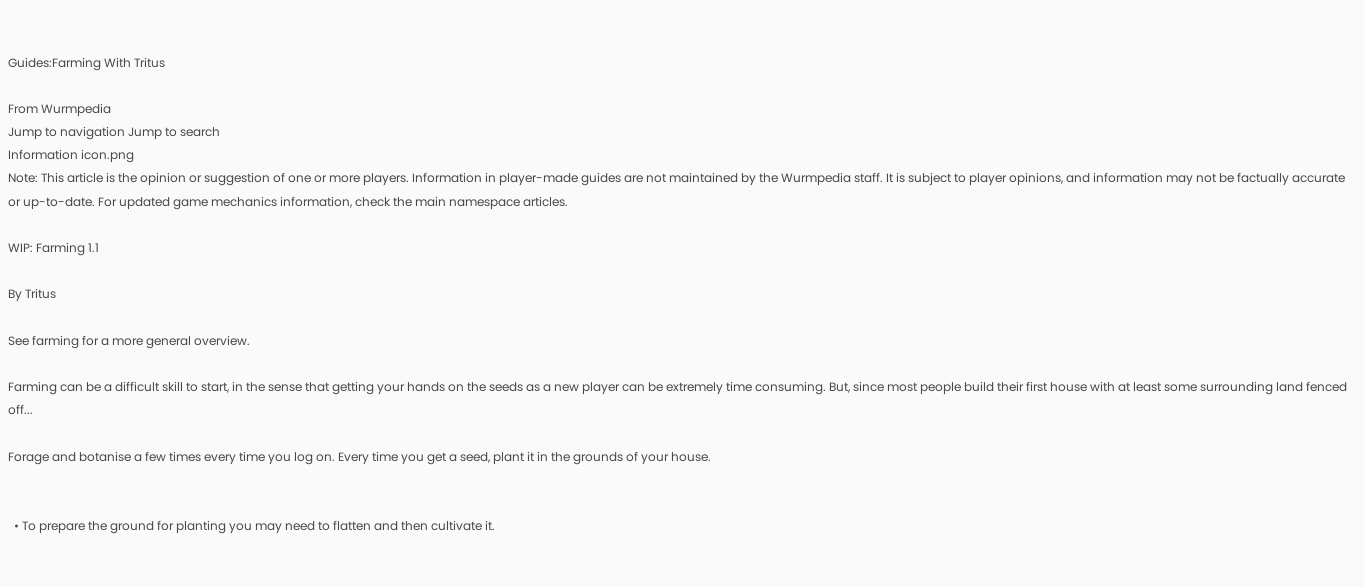Guides:Farming With Tritus

From Wurmpedia
Jump to navigation Jump to search
Information icon.png
Note: This article is the opinion or suggestion of one or more players. Information in player-made guides are not maintained by the Wurmpedia staff. It is subject to player opinions, and information may not be factually accurate or up-to-date. For updated game mechanics information, check the main namespace articles.

WIP: Farming 1.1

By Tritus

See farming for a more general overview.

Farming can be a difficult skill to start, in the sense that getting your hands on the seeds as a new player can be extremely time consuming. But, since most people build their first house with at least some surrounding land fenced off...

Forage and botanise a few times every time you log on. Every time you get a seed, plant it in the grounds of your house.


  • To prepare the ground for planting you may need to flatten and then cultivate it.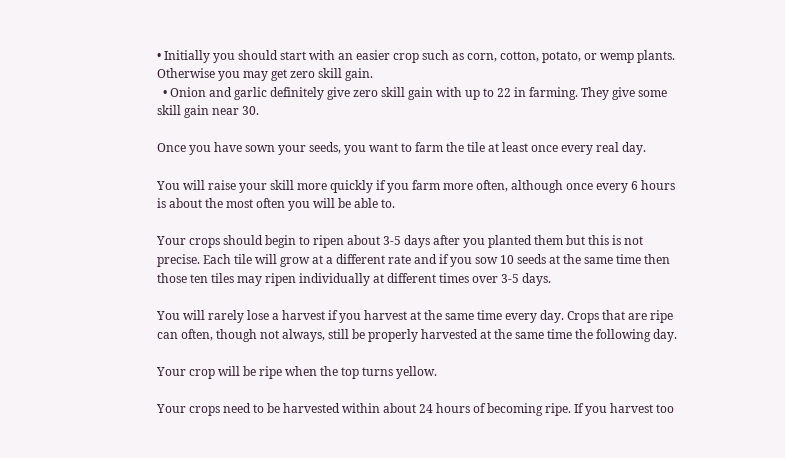• Initially you should start with an easier crop such as corn, cotton, potato, or wemp plants. Otherwise you may get zero skill gain.
  • Onion and garlic definitely give zero skill gain with up to 22 in farming. They give some skill gain near 30.

Once you have sown your seeds, you want to farm the tile at least once every real day.

You will raise your skill more quickly if you farm more often, although once every 6 hours is about the most often you will be able to.

Your crops should begin to ripen about 3-5 days after you planted them but this is not precise. Each tile will grow at a different rate and if you sow 10 seeds at the same time then those ten tiles may ripen individually at different times over 3-5 days.

You will rarely lose a harvest if you harvest at the same time every day. Crops that are ripe can often, though not always, still be properly harvested at the same time the following day.

Your crop will be ripe when the top turns yellow.

Your crops need to be harvested within about 24 hours of becoming ripe. If you harvest too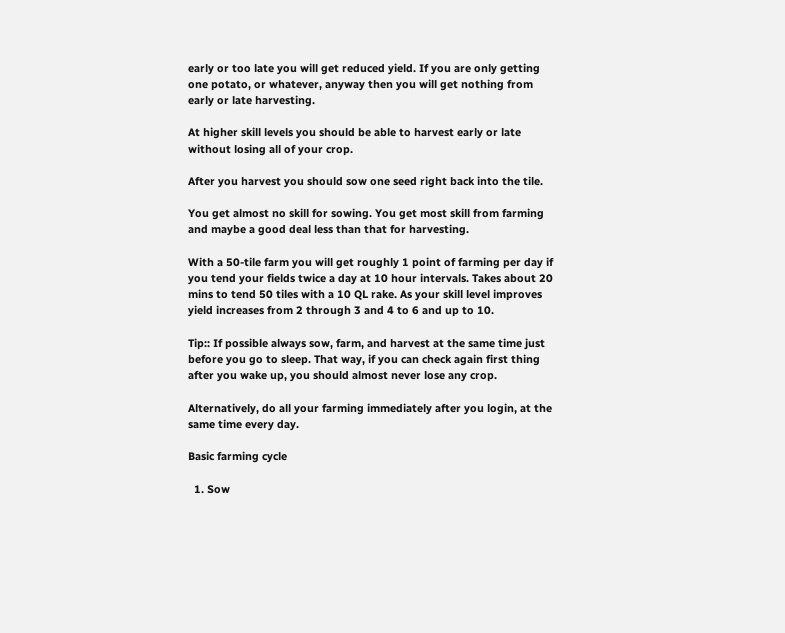early or too late you will get reduced yield. If you are only getting one potato, or whatever, anyway then you will get nothing from early or late harvesting.

At higher skill levels you should be able to harvest early or late without losing all of your crop.

After you harvest you should sow one seed right back into the tile.

You get almost no skill for sowing. You get most skill from farming and maybe a good deal less than that for harvesting.

With a 50-tile farm you will get roughly 1 point of farming per day if you tend your fields twice a day at 10 hour intervals. Takes about 20 mins to tend 50 tiles with a 10 QL rake. As your skill level improves yield increases from 2 through 3 and 4 to 6 and up to 10.

Tip:: If possible always sow, farm, and harvest at the same time just before you go to sleep. That way, if you can check again first thing after you wake up, you should almost never lose any crop.

Alternatively, do all your farming immediately after you login, at the same time every day.

Basic farming cycle

  1. Sow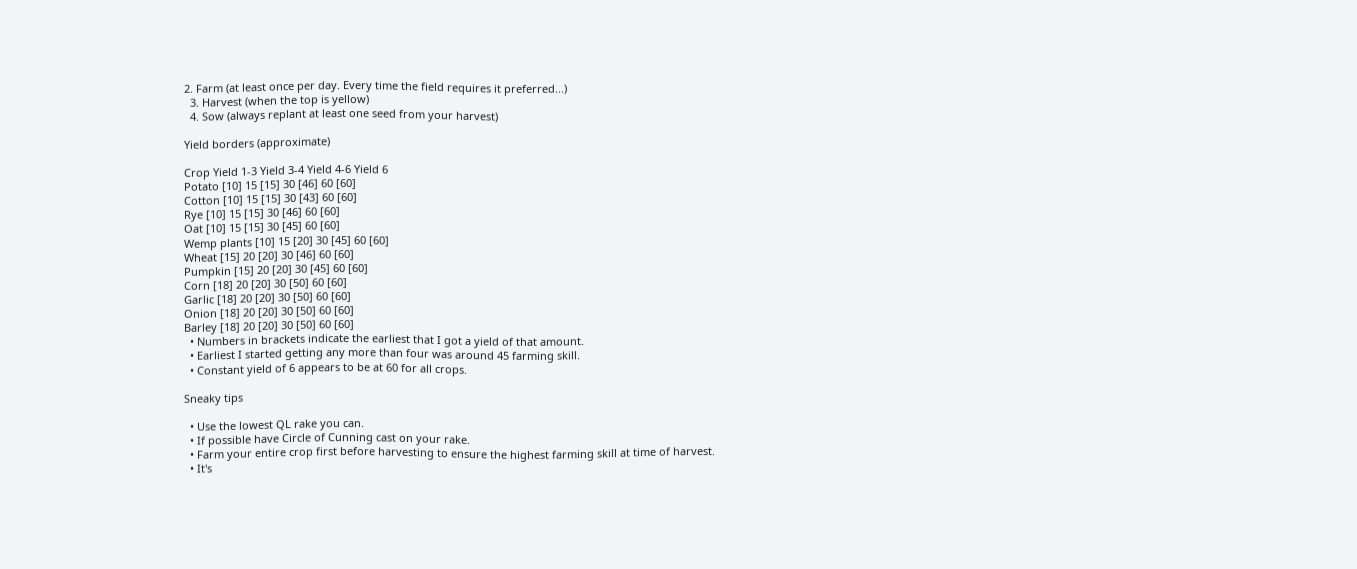2. Farm (at least once per day. Every time the field requires it preferred...)
  3. Harvest (when the top is yellow)
  4. Sow (always replant at least one seed from your harvest)

Yield borders (approximate)

Crop Yield 1-3 Yield 3-4 Yield 4-6 Yield 6
Potato [10] 15 [15] 30 [46] 60 [60]
Cotton [10] 15 [15] 30 [43] 60 [60]
Rye [10] 15 [15] 30 [46] 60 [60]
Oat [10] 15 [15] 30 [45] 60 [60]
Wemp plants [10] 15 [20] 30 [45] 60 [60]
Wheat [15] 20 [20] 30 [46] 60 [60]
Pumpkin [15] 20 [20] 30 [45] 60 [60]
Corn [18] 20 [20] 30 [50] 60 [60]
Garlic [18] 20 [20] 30 [50] 60 [60]
Onion [18] 20 [20] 30 [50] 60 [60]
Barley [18] 20 [20] 30 [50] 60 [60]
  • Numbers in brackets indicate the earliest that I got a yield of that amount.
  • Earliest I started getting any more than four was around 45 farming skill.
  • Constant yield of 6 appears to be at 60 for all crops.

Sneaky tips

  • Use the lowest QL rake you can.
  • If possible have Circle of Cunning cast on your rake.
  • Farm your entire crop first before harvesting to ensure the highest farming skill at time of harvest.
  • It's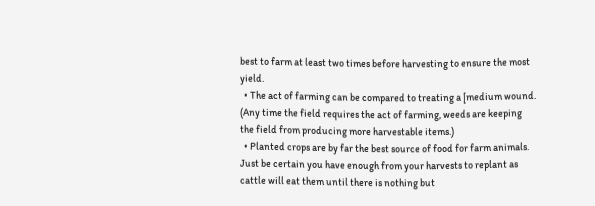best to farm at least two times before harvesting to ensure the most yield.
  • The act of farming can be compared to treating a [medium wound. (Any time the field requires the act of farming, weeds are keeping the field from producing more harvestable items.)
  • Planted crops are by far the best source of food for farm animals. Just be certain you have enough from your harvests to replant as cattle will eat them until there is nothing but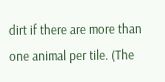dirt if there are more than one animal per tile. (The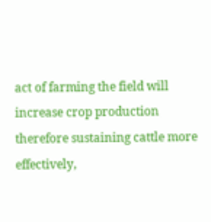act of farming the field will increase crop production therefore sustaining cattle more effectively,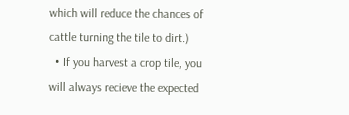which will reduce the chances of cattle turning the tile to dirt.)
  • If you harvest a crop tile, you will always recieve the expected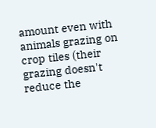amount even with animals grazing on crop tiles (their grazing doesn't reduce the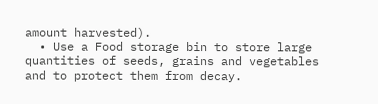amount harvested).
  • Use a Food storage bin to store large quantities of seeds, grains and vegetables and to protect them from decay.